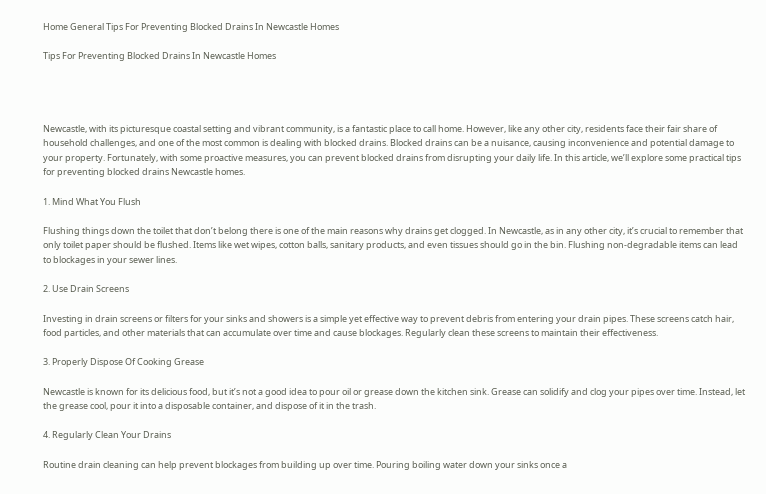Home General Tips For Preventing Blocked Drains In Newcastle Homes

Tips For Preventing Blocked Drains In Newcastle Homes




Newcastle, with its picturesque coastal setting and vibrant community, is a fantastic place to call home. However, like any other city, residents face their fair share of household challenges, and one of the most common is dealing with blocked drains. Blocked drains can be a nuisance, causing inconvenience and potential damage to your property. Fortunately, with some proactive measures, you can prevent blocked drains from disrupting your daily life. In this article, we’ll explore some practical tips for preventing blocked drains Newcastle homes.

1. Mind What You Flush

Flushing things down the toilet that don’t belong there is one of the main reasons why drains get clogged. In Newcastle, as in any other city, it’s crucial to remember that only toilet paper should be flushed. Items like wet wipes, cotton balls, sanitary products, and even tissues should go in the bin. Flushing non-degradable items can lead to blockages in your sewer lines.

2. Use Drain Screens

Investing in drain screens or filters for your sinks and showers is a simple yet effective way to prevent debris from entering your drain pipes. These screens catch hair, food particles, and other materials that can accumulate over time and cause blockages. Regularly clean these screens to maintain their effectiveness.

3. Properly Dispose Of Cooking Grease

Newcastle is known for its delicious food, but it’s not a good idea to pour oil or grease down the kitchen sink. Grease can solidify and clog your pipes over time. Instead, let the grease cool, pour it into a disposable container, and dispose of it in the trash.

4. Regularly Clean Your Drains

Routine drain cleaning can help prevent blockages from building up over time. Pouring boiling water down your sinks once a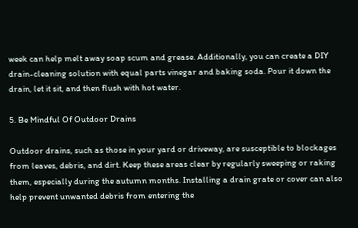week can help melt away soap scum and grease. Additionally, you can create a DIY drain-cleaning solution with equal parts vinegar and baking soda. Pour it down the drain, let it sit, and then flush with hot water.

5. Be Mindful Of Outdoor Drains

Outdoor drains, such as those in your yard or driveway, are susceptible to blockages from leaves, debris, and dirt. Keep these areas clear by regularly sweeping or raking them, especially during the autumn months. Installing a drain grate or cover can also help prevent unwanted debris from entering the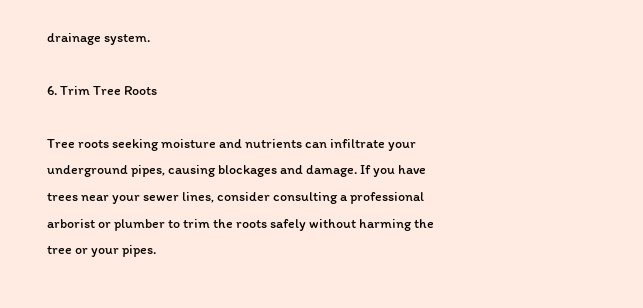drainage system.

6. Trim Tree Roots

Tree roots seeking moisture and nutrients can infiltrate your underground pipes, causing blockages and damage. If you have trees near your sewer lines, consider consulting a professional arborist or plumber to trim the roots safely without harming the tree or your pipes.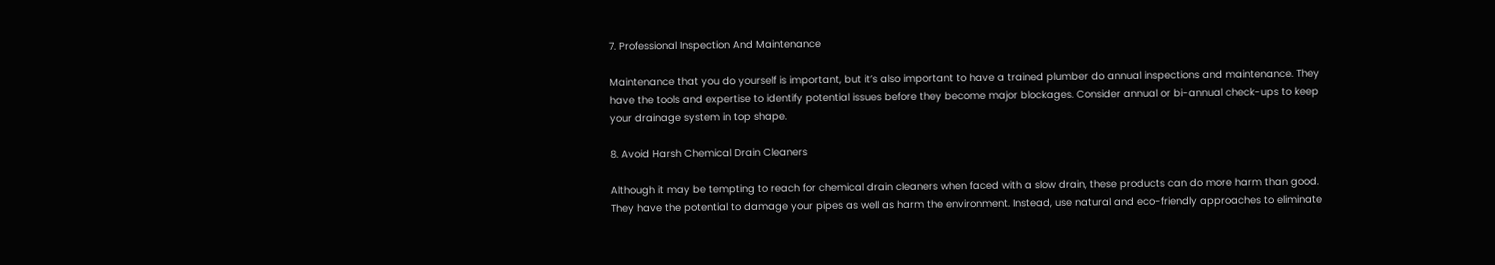7. Professional Inspection And Maintenance

Maintenance that you do yourself is important, but it’s also important to have a trained plumber do annual inspections and maintenance. They have the tools and expertise to identify potential issues before they become major blockages. Consider annual or bi-annual check-ups to keep your drainage system in top shape.

8. Avoid Harsh Chemical Drain Cleaners

Although it may be tempting to reach for chemical drain cleaners when faced with a slow drain, these products can do more harm than good. They have the potential to damage your pipes as well as harm the environment. Instead, use natural and eco-friendly approaches to eliminate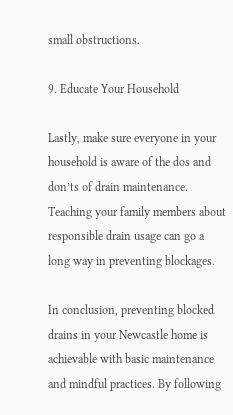small obstructions.

9. Educate Your Household

Lastly, make sure everyone in your household is aware of the dos and don’ts of drain maintenance. Teaching your family members about responsible drain usage can go a long way in preventing blockages.

In conclusion, preventing blocked drains in your Newcastle home is achievable with basic maintenance and mindful practices. By following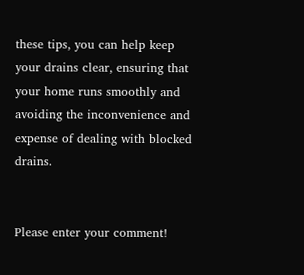these tips, you can help keep your drains clear, ensuring that your home runs smoothly and avoiding the inconvenience and expense of dealing with blocked drains.


Please enter your comment!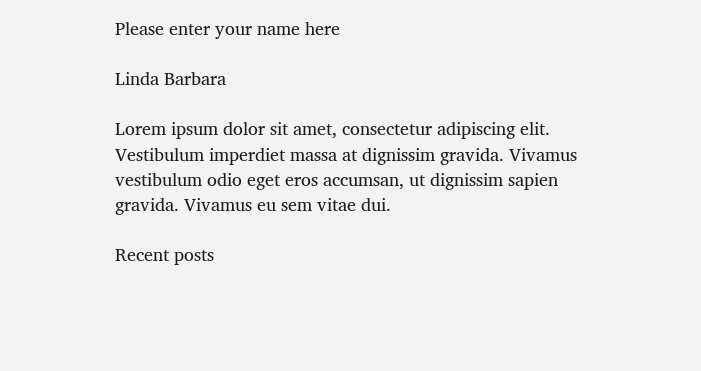Please enter your name here

Linda Barbara

Lorem ipsum dolor sit amet, consectetur adipiscing elit. Vestibulum imperdiet massa at dignissim gravida. Vivamus vestibulum odio eget eros accumsan, ut dignissim sapien gravida. Vivamus eu sem vitae dui.

Recent posts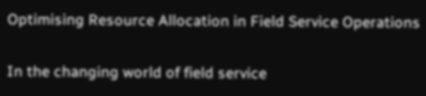Optimising Resource Allocation in Field Service Operations

In the changing world of field service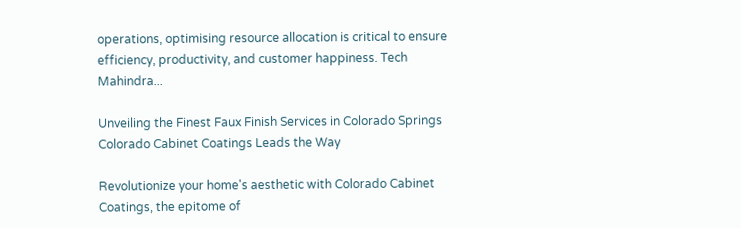operations, optimising resource allocation is critical to ensure efficiency, productivity, and customer happiness. Tech Mahindra...

Unveiling the Finest Faux Finish Services in Colorado Springs Colorado Cabinet Coatings Leads the Way

Revolutionize your home's aesthetic with Colorado Cabinet Coatings, the epitome of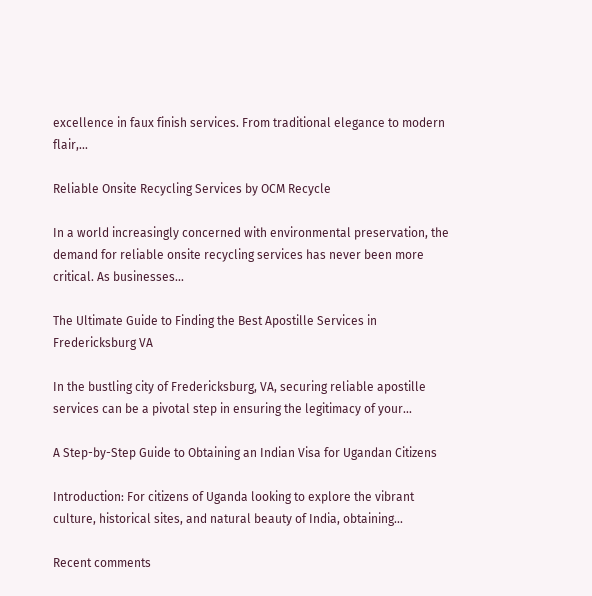excellence in faux finish services. From traditional elegance to modern flair,...

Reliable Onsite Recycling Services by OCM Recycle

In a world increasingly concerned with environmental preservation, the demand for reliable onsite recycling services has never been more critical. As businesses...

The Ultimate Guide to Finding the Best Apostille Services in Fredericksburg VA

In the bustling city of Fredericksburg, VA, securing reliable apostille services can be a pivotal step in ensuring the legitimacy of your...

A Step-by-Step Guide to Obtaining an Indian Visa for Ugandan Citizens

Introduction: For citizens of Uganda looking to explore the vibrant culture, historical sites, and natural beauty of India, obtaining...

Recent comments